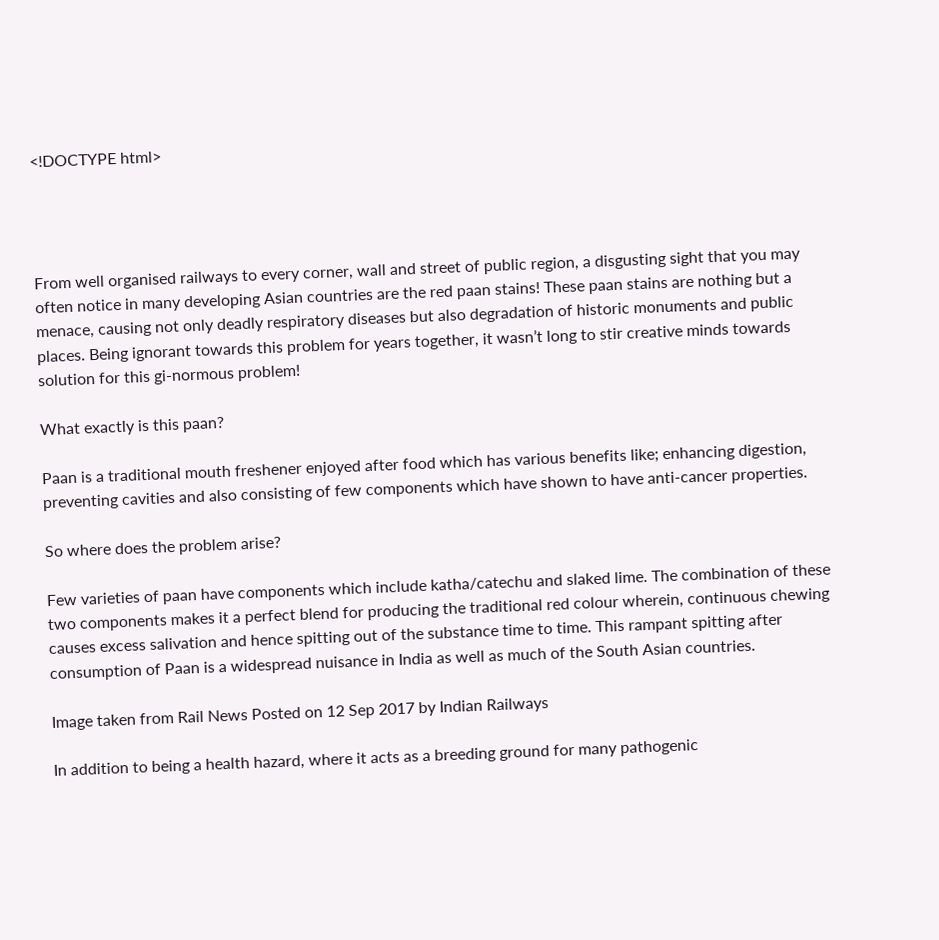<!DOCTYPE html>




From well organised railways to every corner, wall and street of public region, a disgusting sight that you may often notice in many developing Asian countries are the red paan stains! These paan stains are nothing but a menace, causing not only deadly respiratory diseases but also degradation of historic monuments and public places. Being ignorant towards this problem for years together, it wasn’t long to stir creative minds towards solution for this gi-normous problem!

What exactly is this paan?

Paan is a traditional mouth freshener enjoyed after food which has various benefits like; enhancing digestion, preventing cavities and also consisting of few components which have shown to have anti-cancer properties.

So where does the problem arise?

Few varieties of paan have components which include katha/catechu and slaked lime. The combination of these two components makes it a perfect blend for producing the traditional red colour wherein, continuous chewing causes excess salivation and hence spitting out of the substance time to time. This rampant spitting after consumption of Paan is a widespread nuisance in India as well as much of the South Asian countries.

Image taken from Rail News Posted on 12 Sep 2017 by Indian Railways

In addition to being a health hazard, where it acts as a breeding ground for many pathogenic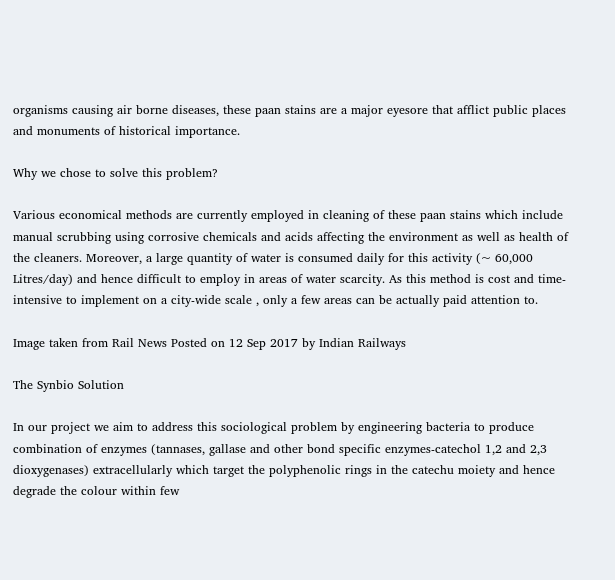organisms causing air borne diseases, these paan stains are a major eyesore that afflict public places and monuments of historical importance.

Why we chose to solve this problem?

Various economical methods are currently employed in cleaning of these paan stains which include manual scrubbing using corrosive chemicals and acids affecting the environment as well as health of the cleaners. Moreover, a large quantity of water is consumed daily for this activity (~ 60,000 Litres/day) and hence difficult to employ in areas of water scarcity. As this method is cost and time-intensive to implement on a city-wide scale , only a few areas can be actually paid attention to.

Image taken from Rail News Posted on 12 Sep 2017 by Indian Railways

The Synbio Solution

In our project we aim to address this sociological problem by engineering bacteria to produce combination of enzymes (tannases, gallase and other bond specific enzymes-catechol 1,2 and 2,3 dioxygenases) extracellularly which target the polyphenolic rings in the catechu moiety and hence degrade the colour within few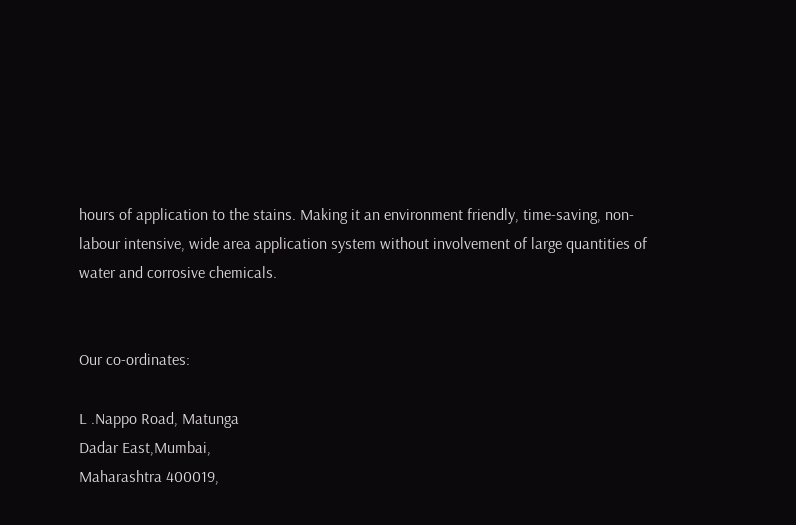hours of application to the stains. Making it an environment friendly, time-saving, non-labour intensive, wide area application system without involvement of large quantities of water and corrosive chemicals.


Our co-ordinates:

L .Nappo Road, Matunga
Dadar East,Mumbai,
Maharashtra 400019,